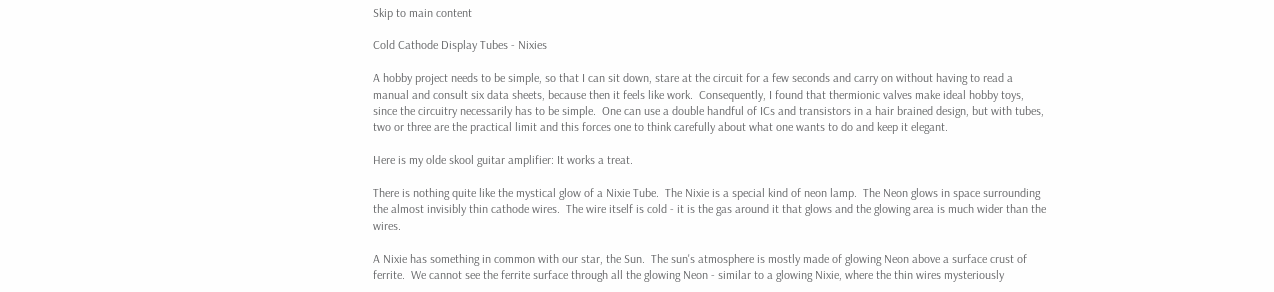Skip to main content

Cold Cathode Display Tubes - Nixies

A hobby project needs to be simple, so that I can sit down, stare at the circuit for a few seconds and carry on without having to read a manual and consult six data sheets, because then it feels like work.  Consequently, I found that thermionic valves make ideal hobby toys, since the circuitry necessarily has to be simple.  One can use a double handful of ICs and transistors in a hair brained design, but with tubes, two or three are the practical limit and this forces one to think carefully about what one wants to do and keep it elegant.

Here is my olde skool guitar amplifier: It works a treat.

There is nothing quite like the mystical glow of a Nixie Tube.  The Nixie is a special kind of neon lamp.  The Neon glows in space surrounding the almost invisibly thin cathode wires.  The wire itself is cold - it is the gas around it that glows and the glowing area is much wider than the wires.

A Nixie has something in common with our star, the Sun.  The sun's atmosphere is mostly made of glowing Neon above a surface crust of ferrite.  We cannot see the ferrite surface through all the glowing Neon - similar to a glowing Nixie, where the thin wires mysteriously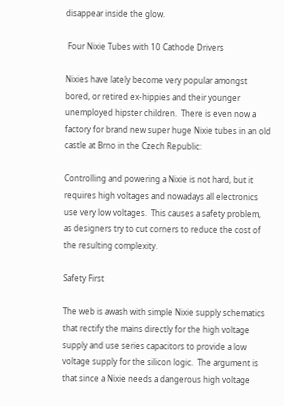disappear inside the glow.

 Four Nixie Tubes with 10 Cathode Drivers

Nixies have lately become very popular amongst bored, or retired ex-hippies and their younger unemployed hipster children.  There is even now a factory for brand new super huge Nixie tubes in an old castle at Brno in the Czech Republic:

Controlling and powering a Nixie is not hard, but it requires high voltages and nowadays all electronics use very low voltages.  This causes a safety problem, as designers try to cut corners to reduce the cost of the resulting complexity.

Safety First

The web is awash with simple Nixie supply schematics that rectify the mains directly for the high voltage supply and use series capacitors to provide a low voltage supply for the silicon logic.  The argument is that since a Nixie needs a dangerous high voltage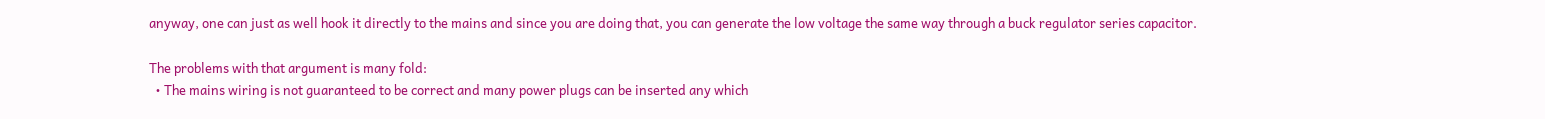anyway, one can just as well hook it directly to the mains and since you are doing that, you can generate the low voltage the same way through a buck regulator series capacitor.

The problems with that argument is many fold:
  • The mains wiring is not guaranteed to be correct and many power plugs can be inserted any which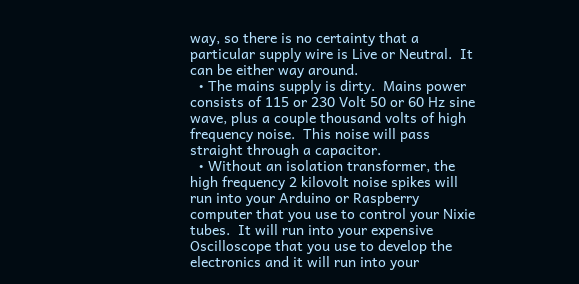way, so there is no certainty that a particular supply wire is Live or Neutral.  It can be either way around.
  • The mains supply is dirty.  Mains power consists of 115 or 230 Volt 50 or 60 Hz sine wave, plus a couple thousand volts of high frequency noise.  This noise will pass straight through a capacitor.
  • Without an isolation transformer, the high frequency 2 kilovolt noise spikes will run into your Arduino or Raspberry computer that you use to control your Nixie tubes.  It will run into your expensive Oscilloscope that you use to develop the electronics and it will run into your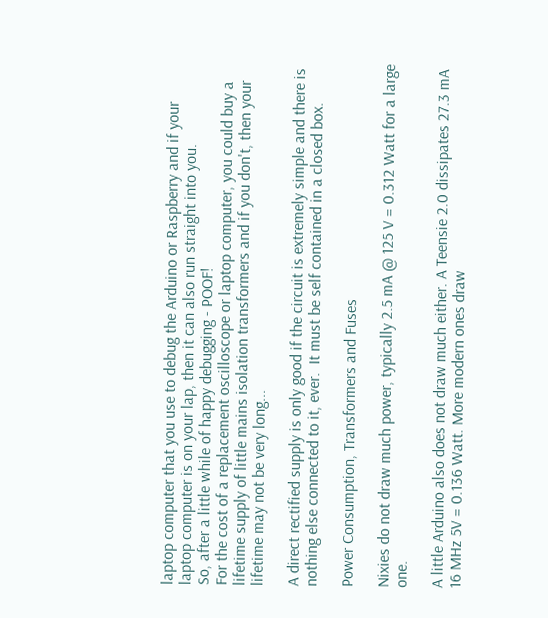laptop computer that you use to debug the Arduino or Raspberry and if your laptop computer is on your lap, then it can also run straight into you.
So, after a little while of happy debugging - POOF!
For the cost of a replacement oscilloscope or laptop computer, you could buy a lifetime supply of little mains isolation transformers and if you don't, then your lifetime may not be very long...

A direct rectified supply is only good if the circuit is extremely simple and there is nothing else connected to it, ever.  It must be self contained in a closed box.

Power Consumption, Transformers and Fuses

Nixies do not draw much power, typically 2.5 mA @ 125 V = 0.312 Watt for a large one.

A little Arduino also does not draw much either. A Teensie 2.0 dissipates 27.3 mA 16 MHz 5V = 0.136 Watt. More modern ones draw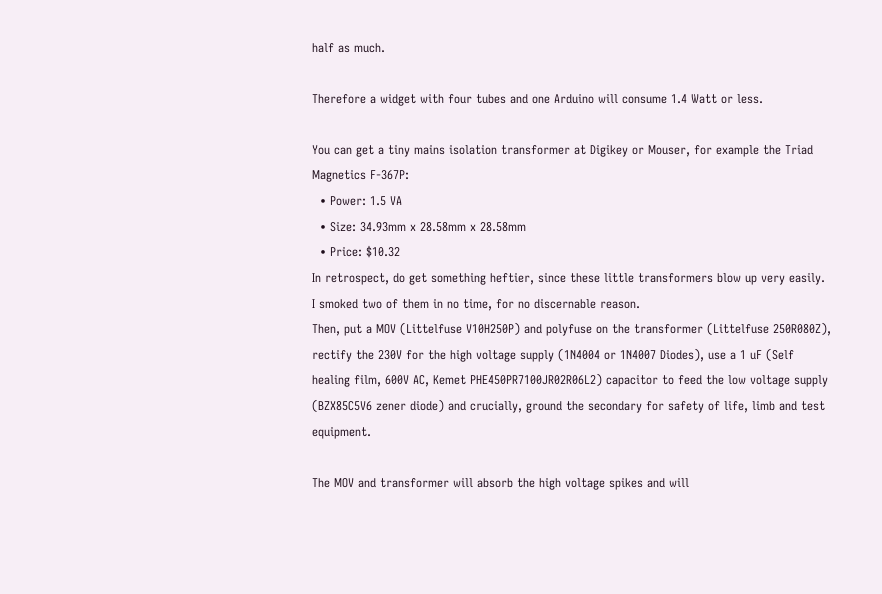half as much.

Therefore a widget with four tubes and one Arduino will consume 1.4 Watt or less.

You can get a tiny mains isolation transformer at Digikey or Mouser, for example the Triad Magnetics F-367P:
  • Power: 1.5 VA
  • Size: 34.93mm x 28.58mm x 28.58mm
  • Price: $10.32
In retrospect, do get something heftier, since these little transformers blow up very easily.  I smoked two of them in no time, for no discernable reason.
Then, put a MOV (Littelfuse V10H250P) and polyfuse on the transformer (Littelfuse 250R080Z), rectify the 230V for the high voltage supply (1N4004 or 1N4007 Diodes), use a 1 uF (Self healing film, 600V AC, Kemet PHE450PR7100JR02R06L2) capacitor to feed the low voltage supply (BZX85C5V6 zener diode) and crucially, ground the secondary for safety of life, limb and test equipment.

The MOV and transformer will absorb the high voltage spikes and will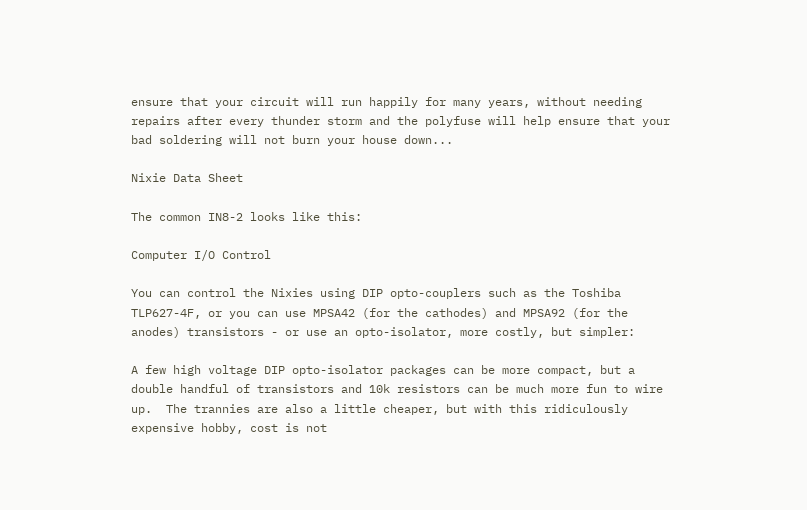ensure that your circuit will run happily for many years, without needing repairs after every thunder storm and the polyfuse will help ensure that your bad soldering will not burn your house down...

Nixie Data Sheet

The common IN8-2 looks like this:

Computer I/O Control

You can control the Nixies using DIP opto-couplers such as the Toshiba TLP627-4F, or you can use MPSA42 (for the cathodes) and MPSA92 (for the anodes) transistors - or use an opto-isolator, more costly, but simpler:

A few high voltage DIP opto-isolator packages can be more compact, but a double handful of transistors and 10k resistors can be much more fun to wire up.  The trannies are also a little cheaper, but with this ridiculously expensive hobby, cost is not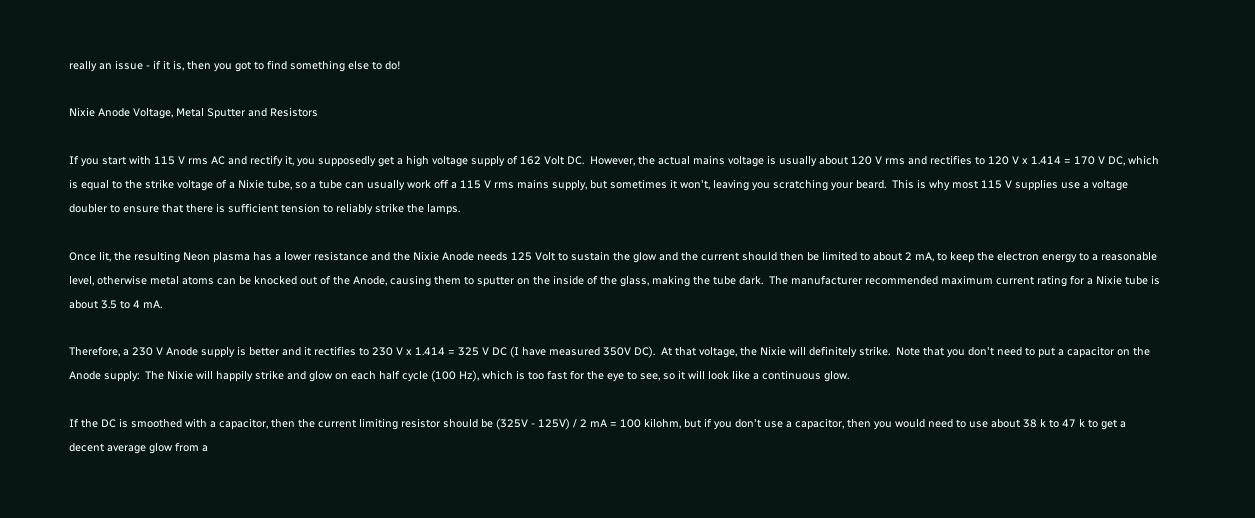really an issue - if it is, then you got to find something else to do!

Nixie Anode Voltage, Metal Sputter and Resistors

If you start with 115 V rms AC and rectify it, you supposedly get a high voltage supply of 162 Volt DC.  However, the actual mains voltage is usually about 120 V rms and rectifies to 120 V x 1.414 = 170 V DC, which is equal to the strike voltage of a Nixie tube, so a tube can usually work off a 115 V rms mains supply, but sometimes it won't, leaving you scratching your beard.  This is why most 115 V supplies use a voltage doubler to ensure that there is sufficient tension to reliably strike the lamps.

Once lit, the resulting Neon plasma has a lower resistance and the Nixie Anode needs 125 Volt to sustain the glow and the current should then be limited to about 2 mA, to keep the electron energy to a reasonable level, otherwise metal atoms can be knocked out of the Anode, causing them to sputter on the inside of the glass, making the tube dark.  The manufacturer recommended maximum current rating for a Nixie tube is about 3.5 to 4 mA.

Therefore, a 230 V Anode supply is better and it rectifies to 230 V x 1.414 = 325 V DC (I have measured 350V DC).  At that voltage, the Nixie will definitely strike.  Note that you don't need to put a capacitor on the Anode supply:  The Nixie will happily strike and glow on each half cycle (100 Hz), which is too fast for the eye to see, so it will look like a continuous glow.

If the DC is smoothed with a capacitor, then the current limiting resistor should be (325V - 125V) / 2 mA = 100 kilohm, but if you don't use a capacitor, then you would need to use about 38 k to 47 k to get a decent average glow from a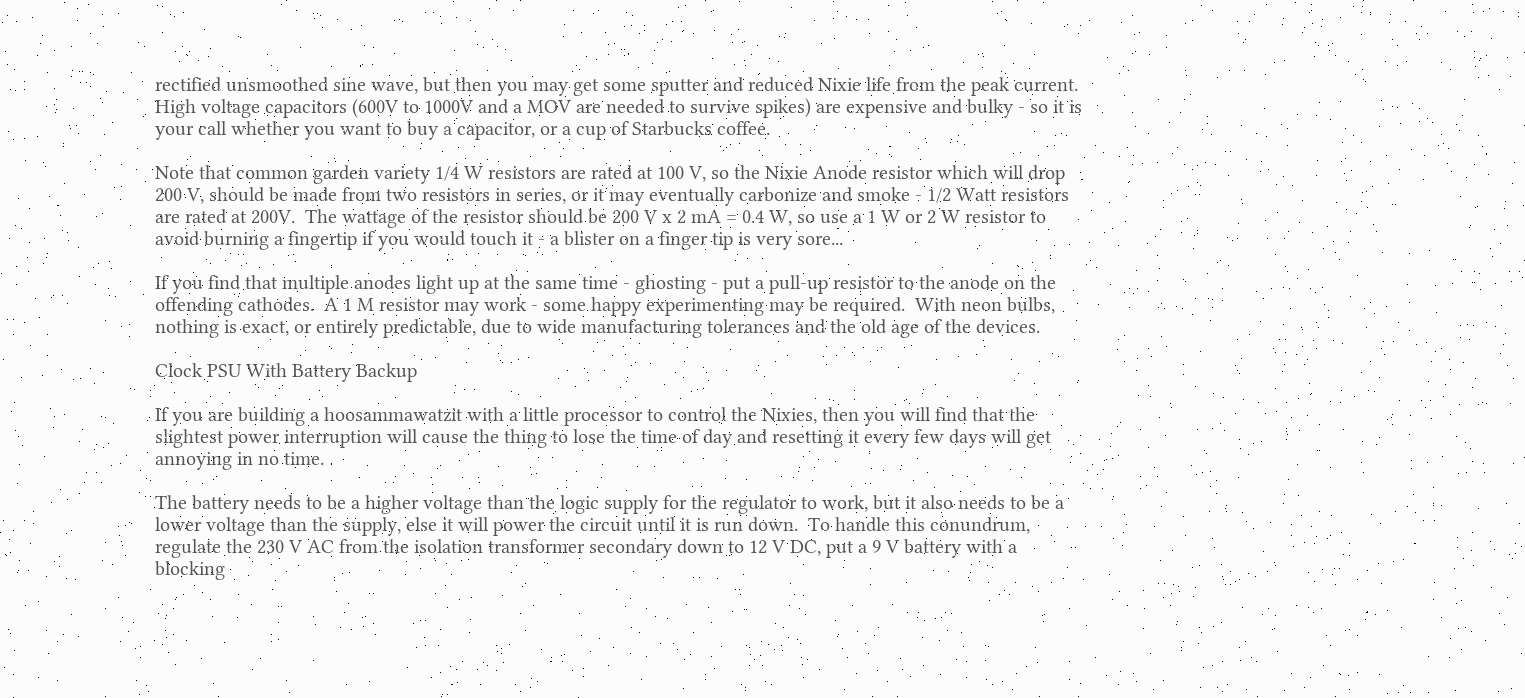rectified unsmoothed sine wave, but then you may get some sputter and reduced Nixie life from the peak current.  High voltage capacitors (600V to 1000V and a MOV are needed to survive spikes) are expensive and bulky - so it is your call whether you want to buy a capacitor, or a cup of Starbucks coffee.

Note that common garden variety 1/4 W resistors are rated at 100 V, so the Nixie Anode resistor which will drop 200 V, should be made from two resistors in series, or it may eventually carbonize and smoke - 1/2 Watt resistors are rated at 200V.  The wattage of the resistor should be 200 V x 2 mA = 0.4 W, so use a 1 W or 2 W resistor to avoid burning a fingertip if you would touch it - a blister on a finger tip is very sore...

If you find that multiple anodes light up at the same time - ghosting - put a pull-up resistor to the anode on the offending cathodes.  A 1 M resistor may work - some happy experimenting may be required.  With neon bulbs, nothing is exact, or entirely predictable, due to wide manufacturing tolerances and the old age of the devices.

Clock PSU With Battery Backup

If you are building a hoosammawatzit with a little processor to control the Nixies, then you will find that the slightest power interruption will cause the thing to lose the time of day and resetting it every few days will get annoying in no time.

The battery needs to be a higher voltage than the logic supply for the regulator to work, but it also needs to be a lower voltage than the supply, else it will power the circuit until it is run down.  To handle this conundrum, regulate the 230 V AC from the isolation transformer secondary down to 12 V DC, put a 9 V battery with a blocking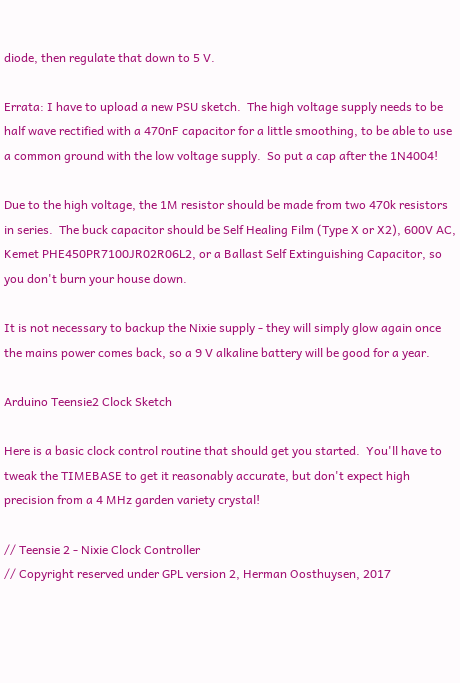diode, then regulate that down to 5 V.

Errata: I have to upload a new PSU sketch.  The high voltage supply needs to be half wave rectified with a 470nF capacitor for a little smoothing, to be able to use a common ground with the low voltage supply.  So put a cap after the 1N4004!

Due to the high voltage, the 1M resistor should be made from two 470k resistors in series.  The buck capacitor should be Self Healing Film (Type X or X2), 600V AC, Kemet PHE450PR7100JR02R06L2, or a Ballast Self Extinguishing Capacitor, so you don't burn your house down.

It is not necessary to backup the Nixie supply - they will simply glow again once the mains power comes back, so a 9 V alkaline battery will be good for a year.

Arduino Teensie2 Clock Sketch

Here is a basic clock control routine that should get you started.  You'll have to tweak the TIMEBASE to get it reasonably accurate, but don't expect high precision from a 4 MHz garden variety crystal!

// Teensie 2 - Nixie Clock Controller
// Copyright reserved under GPL version 2, Herman Oosthuysen, 2017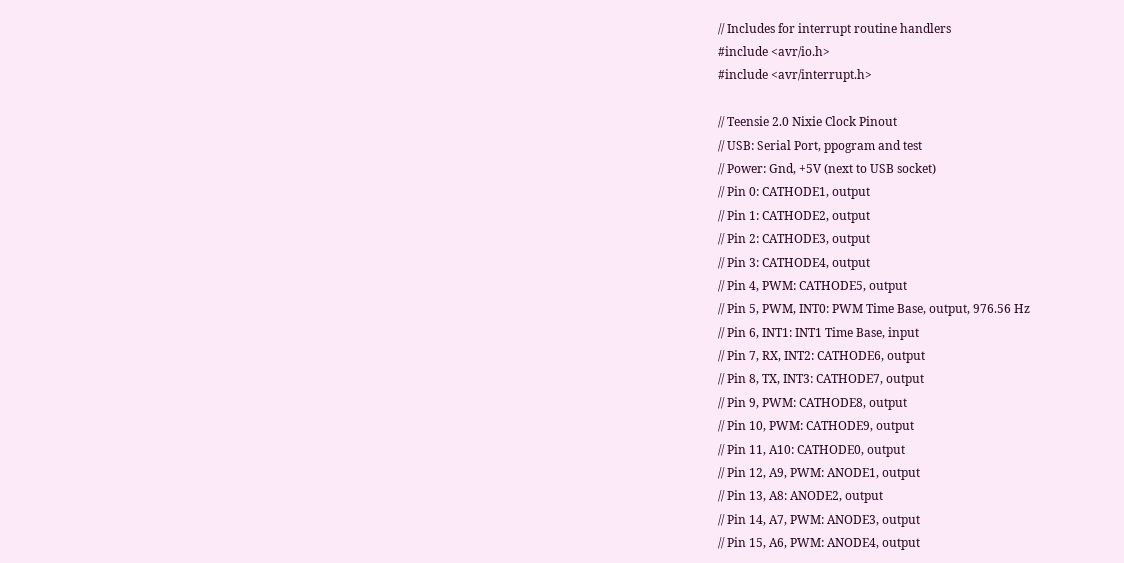// Includes for interrupt routine handlers
#include <avr/io.h>
#include <avr/interrupt.h>

// Teensie 2.0 Nixie Clock Pinout
// USB: Serial Port, ppogram and test
// Power: Gnd, +5V (next to USB socket)
// Pin 0: CATHODE1, output
// Pin 1: CATHODE2, output
// Pin 2: CATHODE3, output
// Pin 3: CATHODE4, output
// Pin 4, PWM: CATHODE5, output
// Pin 5, PWM, INT0: PWM Time Base, output, 976.56 Hz
// Pin 6, INT1: INT1 Time Base, input
// Pin 7, RX, INT2: CATHODE6, output
// Pin 8, TX, INT3: CATHODE7, output
// Pin 9, PWM: CATHODE8, output
// Pin 10, PWM: CATHODE9, output
// Pin 11, A10: CATHODE0, output
// Pin 12, A9, PWM: ANODE1, output
// Pin 13, A8: ANODE2, output
// Pin 14, A7, PWM: ANODE3, output
// Pin 15, A6, PWM: ANODE4, output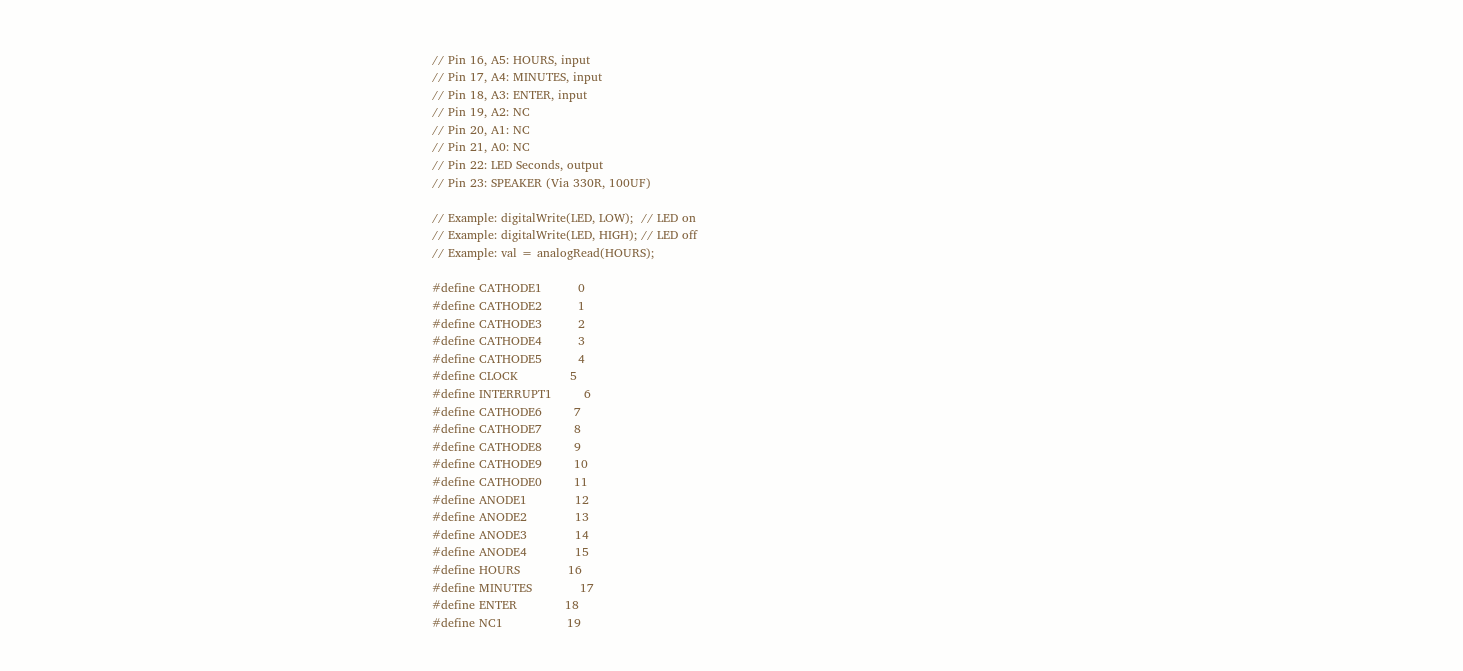// Pin 16, A5: HOURS, input
// Pin 17, A4: MINUTES, input
// Pin 18, A3: ENTER, input
// Pin 19, A2: NC
// Pin 20, A1: NC
// Pin 21, A0: NC
// Pin 22: LED Seconds, output
// Pin 23: SPEAKER (Via 330R, 100UF)

// Example: digitalWrite(LED, LOW);  // LED on
// Example: digitalWrite(LED, HIGH); // LED off
// Example: val = analogRead(HOURS);

#define CATHODE1         0
#define CATHODE2         1
#define CATHODE3         2
#define CATHODE4         3
#define CATHODE5         4
#define CLOCK             5
#define INTERRUPT1        6
#define CATHODE6        7
#define CATHODE7        8
#define CATHODE8        9
#define CATHODE9        10
#define CATHODE0        11
#define ANODE1            12
#define ANODE2            13
#define ANODE3            14
#define ANODE4            15
#define HOURS            16
#define MINUTES            17
#define ENTER            18
#define NC1                19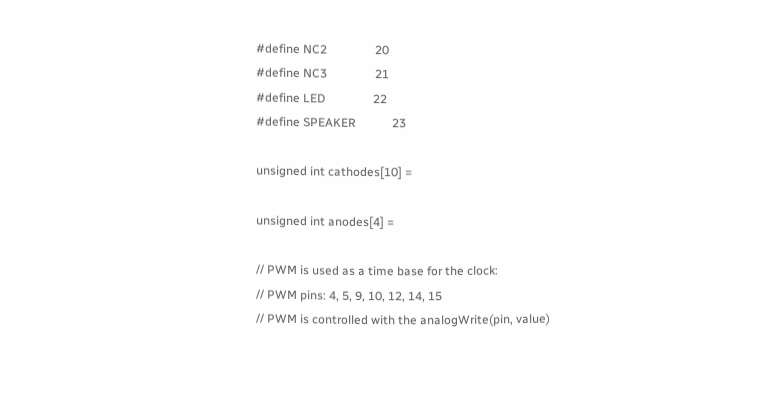#define NC2                20
#define NC3                21
#define LED                22
#define SPEAKER            23

unsigned int cathodes[10] =

unsigned int anodes[4] =

// PWM is used as a time base for the clock:
// PWM pins: 4, 5, 9, 10, 12, 14, 15
// PWM is controlled with the analogWrite(pin, value)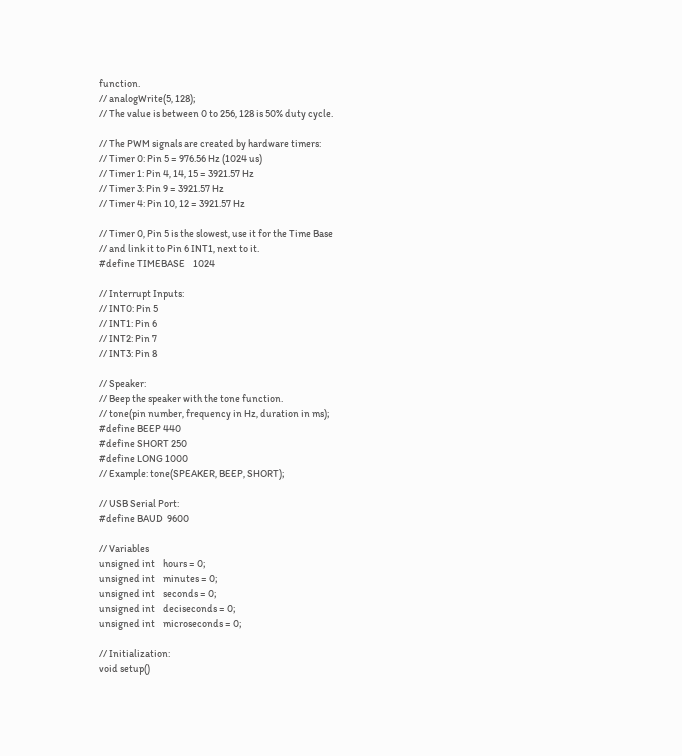function.
// analogWrite(5, 128);
// The value is between 0 to 256, 128 is 50% duty cycle.

// The PWM signals are created by hardware timers:
// Timer 0: Pin 5 = 976.56 Hz (1024 us)
// Timer 1: Pin 4, 14, 15 = 3921.57 Hz
// Timer 3: Pin 9 = 3921.57 Hz
// Timer 4: Pin 10, 12 = 3921.57 Hz

// Timer 0, Pin 5 is the slowest, use it for the Time Base
// and link it to Pin 6 INT1, next to it.
#define TIMEBASE    1024

// Interrupt Inputs:
// INT0: Pin 5
// INT1: Pin 6
// INT2: Pin 7
// INT3: Pin 8

// Speaker:
// Beep the speaker with the tone function.
// tone(pin number, frequency in Hz, duration in ms);
#define BEEP 440
#define SHORT 250
#define LONG 1000
// Example: tone(SPEAKER, BEEP, SHORT);

// USB Serial Port:
#define BAUD  9600

// Variables
unsigned int    hours = 0;
unsigned int    minutes = 0;
unsigned int    seconds = 0;
unsigned int    deciseconds = 0;
unsigned int    microseconds = 0;

// Initialization:
void setup()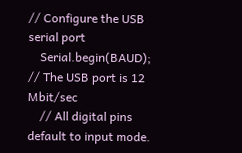// Configure the USB serial port
    Serial.begin(BAUD); // The USB port is 12 Mbit/sec
    // All digital pins default to input mode.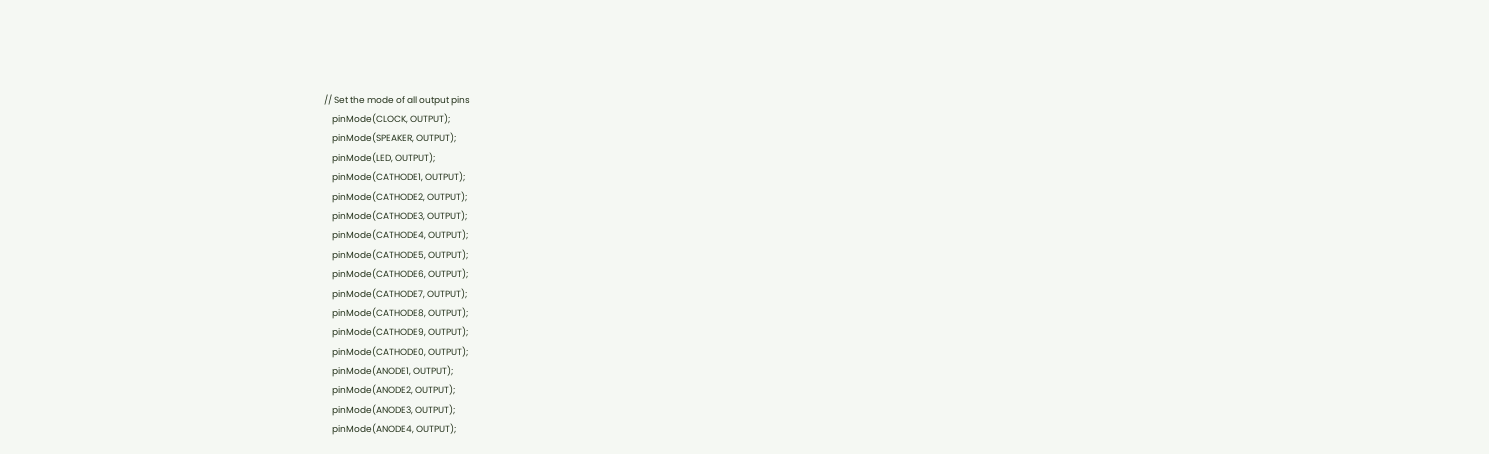// Set the mode of all output pins
    pinMode(CLOCK, OUTPUT);
    pinMode(SPEAKER, OUTPUT);
    pinMode(LED, OUTPUT);
    pinMode(CATHODE1, OUTPUT);
    pinMode(CATHODE2, OUTPUT);
    pinMode(CATHODE3, OUTPUT);
    pinMode(CATHODE4, OUTPUT);
    pinMode(CATHODE5, OUTPUT);
    pinMode(CATHODE6, OUTPUT);
    pinMode(CATHODE7, OUTPUT);
    pinMode(CATHODE8, OUTPUT);
    pinMode(CATHODE9, OUTPUT);
    pinMode(CATHODE0, OUTPUT);
    pinMode(ANODE1, OUTPUT);
    pinMode(ANODE2, OUTPUT);
    pinMode(ANODE3, OUTPUT);
    pinMode(ANODE4, OUTPUT);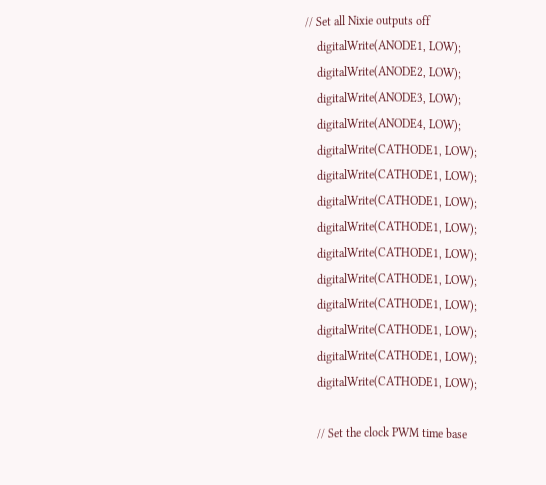// Set all Nixie outputs off
    digitalWrite(ANODE1, LOW);
    digitalWrite(ANODE2, LOW);
    digitalWrite(ANODE3, LOW);
    digitalWrite(ANODE4, LOW);
    digitalWrite(CATHODE1, LOW);
    digitalWrite(CATHODE1, LOW);
    digitalWrite(CATHODE1, LOW);
    digitalWrite(CATHODE1, LOW);
    digitalWrite(CATHODE1, LOW);
    digitalWrite(CATHODE1, LOW);
    digitalWrite(CATHODE1, LOW);
    digitalWrite(CATHODE1, LOW);
    digitalWrite(CATHODE1, LOW);
    digitalWrite(CATHODE1, LOW);

    // Set the clock PWM time base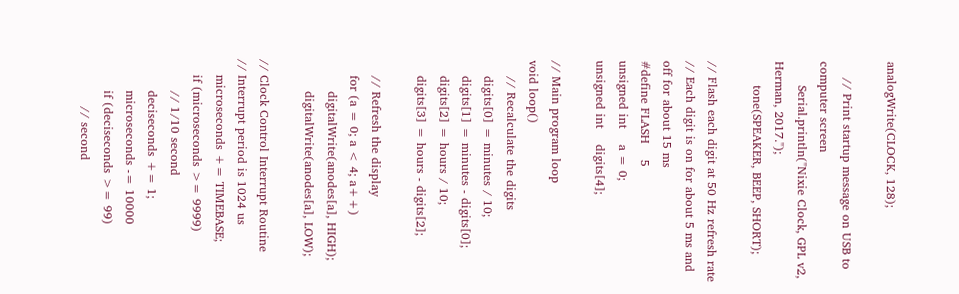analogWrite(CLOCK, 128);

    // Print startup message on USB to computer screen
      Serial.println("Nixie Clock, GPL v2, Herman, 2017.");
      tone(SPEAKER, BEEP, SHORT);

// Flash each digit at 50 Hz refresh rate
// Each digit is on for about 5 ms and off for about 15 ms
#define FLASH    5
unsigned int    a = 0;
unsigned int    digits[4];

// Main program loop
void loop()
    // Recalculate the digits
    digits[0] = minutes / 10;
    digits[1] = minutes - digits[0];
    digits[2] = hours / 10;
    digits[3] = hours - digits[2];

    // Refresh the display
    for (a = 0; a < 4; a++)
        digitalWrite(anodes[a], HIGH);
        digitalWrite(anodes[a], LOW);

// Clock Control Interrupt Routine
// Interrupt period is 1024 us
    microseconds += TIMEBASE;
    if (microseconds >= 9999)
        // 1/10 second
        deciseconds += 1;
        microseconds -= 10000
        if (deciseconds >= 99)
            // second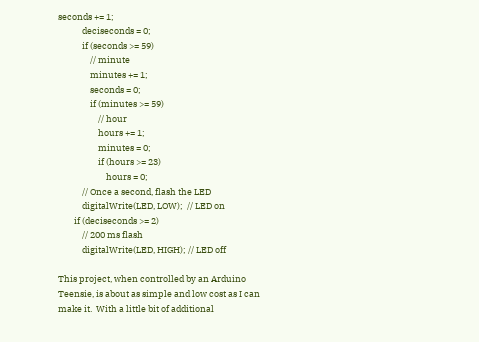seconds += 1;
            deciseconds = 0;
            if (seconds >= 59)
                // minute
                minutes += 1;
                seconds = 0;
                if (minutes >= 59)
                    // hour
                    hours += 1;
                    minutes = 0;
                    if (hours >= 23)
                        hours = 0;
            // Once a second, flash the LED
            digitalWrite(LED, LOW);  // LED on
        if (deciseconds >= 2)
            // 200 ms flash
            digitalWrite(LED, HIGH); // LED off

This project, when controlled by an Arduino Teensie, is about as simple and low cost as I can make it.  With a little bit of additional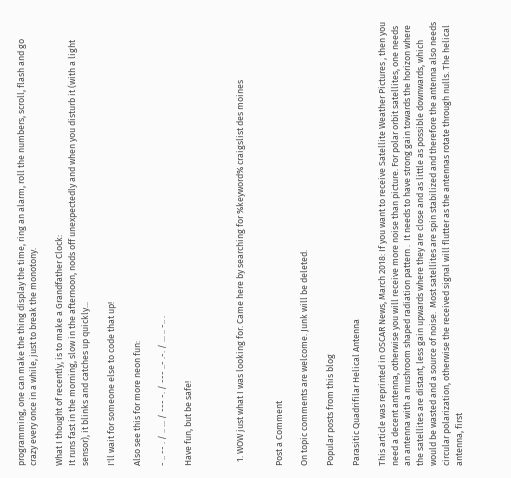programming, one can make the thing display the time, ring an alarm, roll the numbers, scroll, flash and go crazy every once in a while, just to break the monotony.

What I thought of recently, is to make a Grandfather Clock:
It runs fast in the morning, slow in the afternoon, nods off unexpectedly and when you disturb it (with a light sensor), it blinks and catches up quickly...

I'll wait for someone else to code that up!

Also see this for more neon fun:

- .. -- . / .. ... / --- -. / --- ..- .-. / ... .. -.. .

Have fun, but be safe!



  1. WOW just what I was looking for. Came here by searching for %keyword% craigslist des moines


Post a Comment

On topic comments are welcome. Junk will be deleted.

Popular posts from this blog

Parasitic Quadrifilar Helical Antenna

This article was reprinted in OSCAR News, March 2018: If you want to receive Satellite Weather Pictures , then you need a decent antenna, otherwise you will receive more noise than picture. For polar orbit satellites, one needs an antenna with a mushroom shaped radiation pattern .  It needs to have strong gain towards the horizon where the satellites are distant, less gain upwards where they are close and as little as possible downwards, which would be wasted and a source of noise.  Most satellites are spin stabilized and therefore the antenna also needs circular polarization, otherwise the received signal will flutter as the antennas rotate through nulls. The helical antenna, first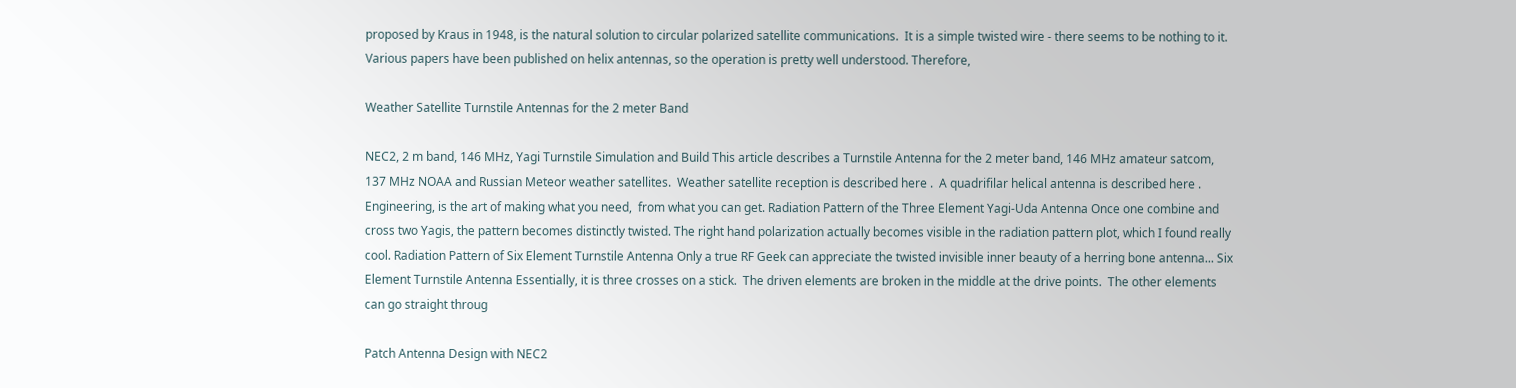proposed by Kraus in 1948, is the natural solution to circular polarized satellite communications.  It is a simple twisted wire - there seems to be nothing to it.  Various papers have been published on helix antennas, so the operation is pretty well understood. Therefore,

Weather Satellite Turnstile Antennas for the 2 meter Band

NEC2, 2 m band, 146 MHz, Yagi Turnstile Simulation and Build This article describes a Turnstile Antenna for the 2 meter band, 146 MHz amateur satcom, 137 MHz NOAA and Russian Meteor weather satellites.  Weather satellite reception is described here .  A quadrifilar helical antenna is described here .   Engineering, is the art of making what you need,  from what you can get. Radiation Pattern of the Three Element Yagi-Uda Antenna Once one combine and cross two Yagis, the pattern becomes distinctly twisted. The right hand polarization actually becomes visible in the radiation pattern plot, which I found really cool. Radiation Pattern of Six Element Turnstile Antenna Only a true RF Geek can appreciate the twisted invisible inner beauty of a herring bone antenna... Six Element Turnstile Antenna Essentially, it is three crosses on a stick.  The driven elements are broken in the middle at the drive points.  The other elements can go straight throug

Patch Antenna Design with NEC2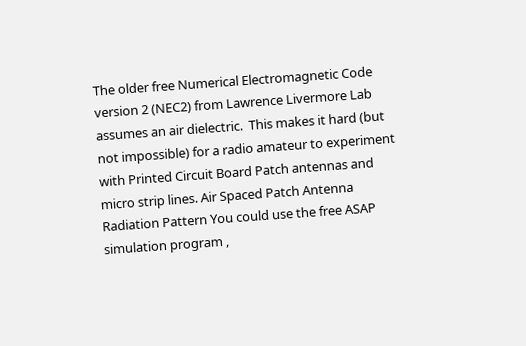The older free Numerical Electromagnetic Code version 2 (NEC2) from Lawrence Livermore Lab assumes an air dielectric.  This makes it hard (but not impossible) for a radio amateur to experiment with Printed Circuit Board Patch antennas and micro strip lines. Air Spaced Patch Antenna Radiation Pattern You could use the free ASAP simulation program ,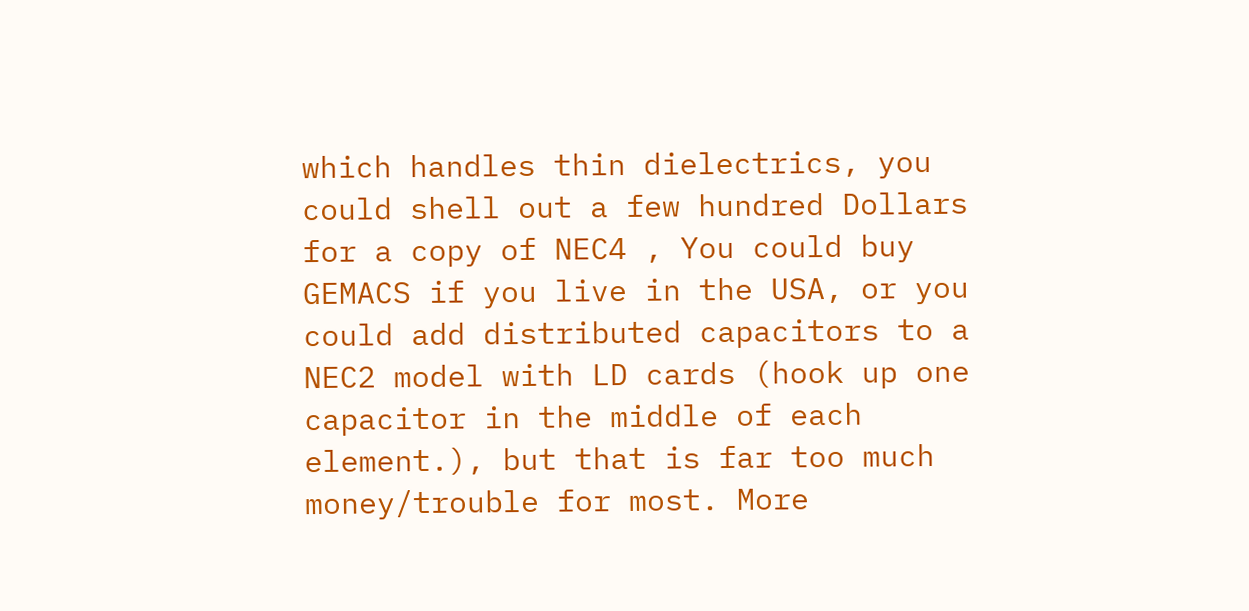which handles thin dielectrics, you could shell out a few hundred Dollars for a copy of NEC4 , You could buy GEMACS if you live in the USA, or you could add distributed capacitors to a NEC2 model with LD cards (hook up one capacitor in the middle of each element.), but that is far too much money/trouble for most. More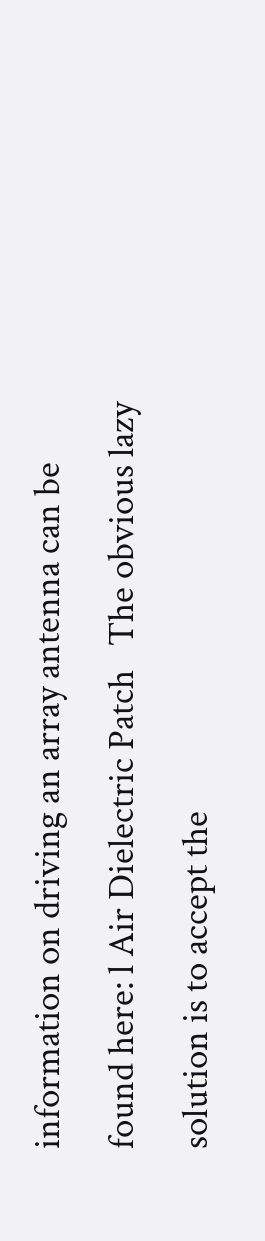information on driving an array antenna can be found here: l Air Dielectric Patch   The obvious lazy solution is to accept the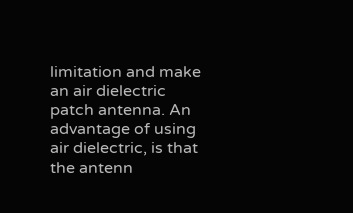limitation and make an air dielectric patch antenna. An advantage of using air dielectric, is that the antenn